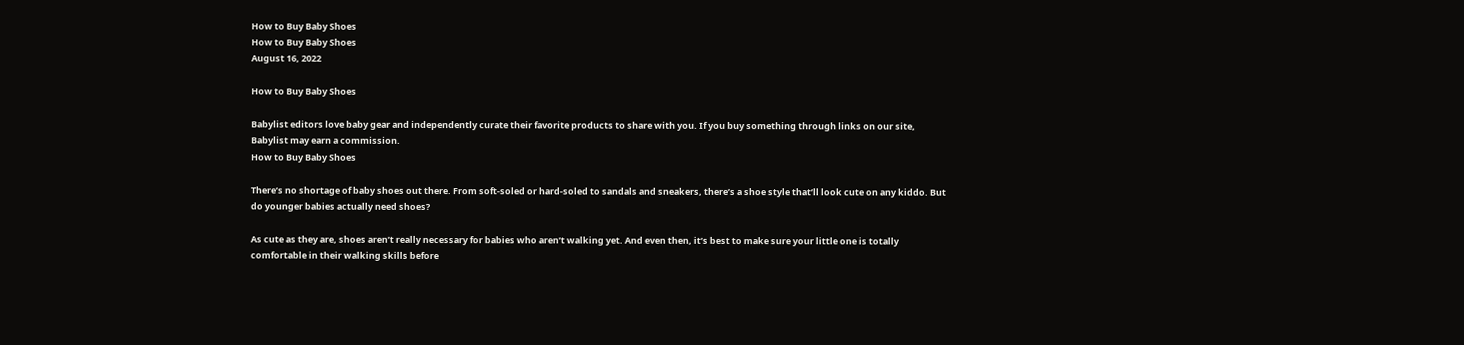How to Buy Baby Shoes
How to Buy Baby Shoes
August 16, 2022

How to Buy Baby Shoes

Babylist editors love baby gear and independently curate their favorite products to share with you. If you buy something through links on our site, Babylist may earn a commission.
How to Buy Baby Shoes

There’s no shortage of baby shoes out there. From soft-soled or hard-soled to sandals and sneakers, there’s a shoe style that’ll look cute on any kiddo. But do younger babies actually need shoes?

As cute as they are, shoes aren’t really necessary for babies who aren’t walking yet. And even then, it’s best to make sure your little one is totally comfortable in their walking skills before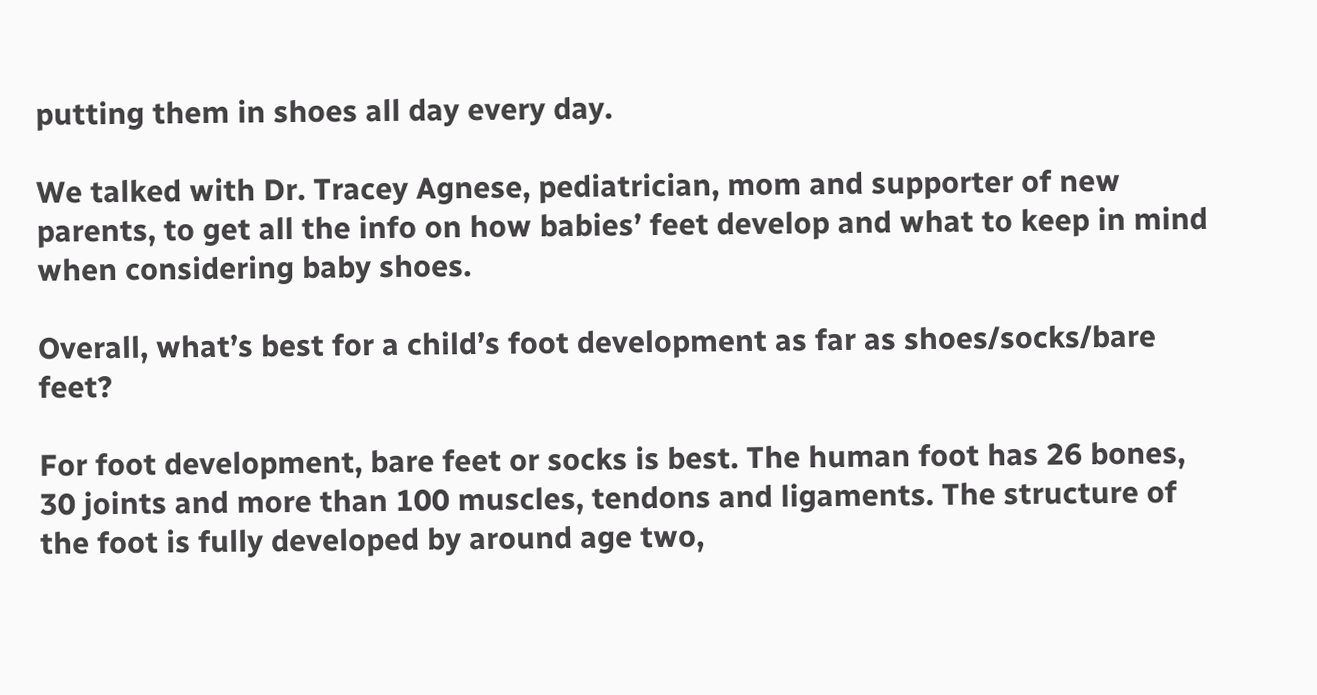putting them in shoes all day every day.

We talked with Dr. Tracey Agnese, pediatrician, mom and supporter of new parents, to get all the info on how babies’ feet develop and what to keep in mind when considering baby shoes.

Overall, what’s best for a child’s foot development as far as shoes/socks/bare feet?

For foot development, bare feet or socks is best. The human foot has 26 bones, 30 joints and more than 100 muscles, tendons and ligaments. The structure of the foot is fully developed by around age two,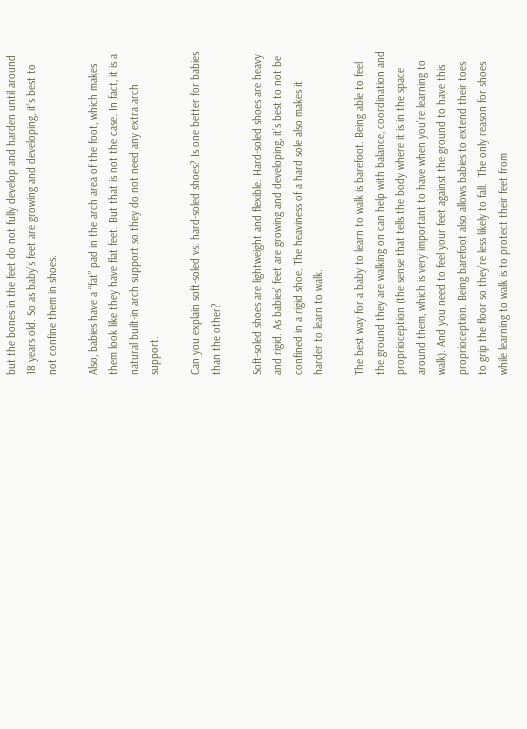but the bones in the feet do not fully develop and harden until around 18 years old. So as baby’s feet are growing and developing, it’s best to not confine them in shoes.

Also, babies have a “fat” pad in the arch area of the foot, which makes them look like they have flat feet. But that is not the case. In fact, it is a natural built-in arch support so they do not need any extra arch support.

Can you explain soft-soled vs. hard-soled shoes? Is one better for babies than the other?

Soft-soled shoes are lightweight and flexible. Hard-soled shoes are heavy and rigid. As babies’ feet are growing and developing, it’s best to not be confined in a rigid shoe. The heaviness of a hard sole also makes it harder to learn to walk.

The best way for a baby to learn to walk is barefoot. Being able to feel the ground they are walking on can help with balance, coordination and proprioception (the sense that tells the body where it is in the space around them, which is very important to have when you’re learning to walk). And you need to feel your feet against the ground to have this proprioception. Being barefoot also allows babies to extend their toes to grip the floor so they’re less likely to fall.  The only reason for shoes while learning to walk is to protect their feet from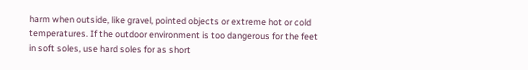harm when outside, like gravel, pointed objects or extreme hot or cold temperatures. If the outdoor environment is too dangerous for the feet in soft soles, use hard soles for as short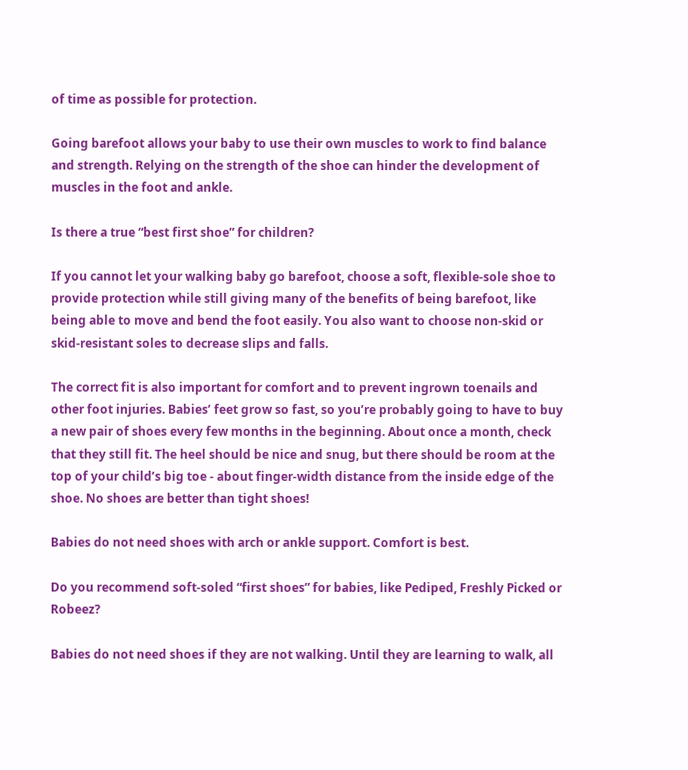of time as possible for protection.

Going barefoot allows your baby to use their own muscles to work to find balance and strength. Relying on the strength of the shoe can hinder the development of muscles in the foot and ankle.

Is there a true “best first shoe” for children?

If you cannot let your walking baby go barefoot, choose a soft, flexible-sole shoe to provide protection while still giving many of the benefits of being barefoot, like being able to move and bend the foot easily. You also want to choose non-skid or skid-resistant soles to decrease slips and falls.

The correct fit is also important for comfort and to prevent ingrown toenails and other foot injuries. Babies’ feet grow so fast, so you’re probably going to have to buy a new pair of shoes every few months in the beginning. About once a month, check that they still fit. The heel should be nice and snug, but there should be room at the top of your child’s big toe - about finger-width distance from the inside edge of the shoe. No shoes are better than tight shoes!

Babies do not need shoes with arch or ankle support. Comfort is best.

Do you recommend soft-soled “first shoes” for babies, like Pediped, Freshly Picked or Robeez?

Babies do not need shoes if they are not walking. Until they are learning to walk, all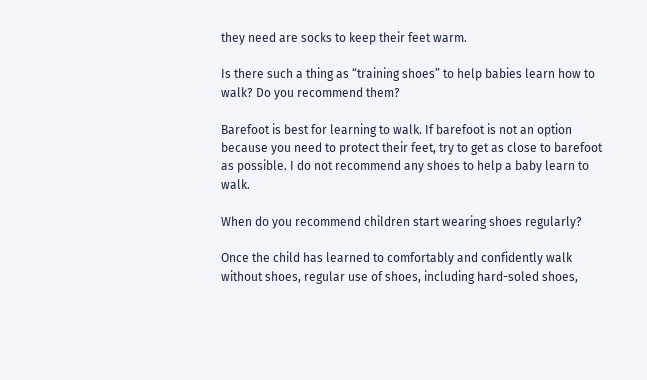they need are socks to keep their feet warm.

Is there such a thing as “training shoes” to help babies learn how to walk? Do you recommend them?

Barefoot is best for learning to walk. If barefoot is not an option because you need to protect their feet, try to get as close to barefoot as possible. I do not recommend any shoes to help a baby learn to walk.

When do you recommend children start wearing shoes regularly?

Once the child has learned to comfortably and confidently walk without shoes, regular use of shoes, including hard-soled shoes,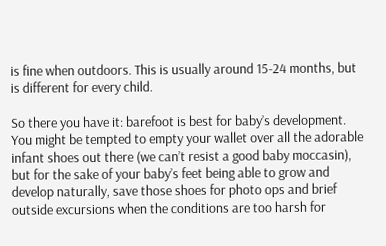is fine when outdoors. This is usually around 15-24 months, but is different for every child.

So there you have it: barefoot is best for baby’s development. You might be tempted to empty your wallet over all the adorable infant shoes out there (we can’t resist a good baby moccasin), but for the sake of your baby’s feet being able to grow and develop naturally, save those shoes for photo ops and brief outside excursions when the conditions are too harsh for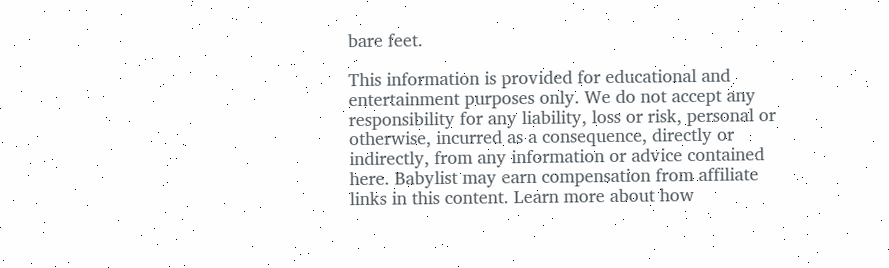bare feet.

This information is provided for educational and entertainment purposes only. We do not accept any responsibility for any liability, loss or risk, personal or otherwise, incurred as a consequence, directly or indirectly, from any information or advice contained here. Babylist may earn compensation from affiliate links in this content. Learn more about how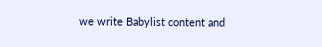we write Babylist content and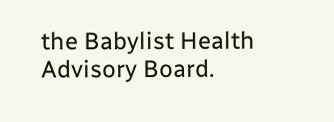the Babylist Health Advisory Board.